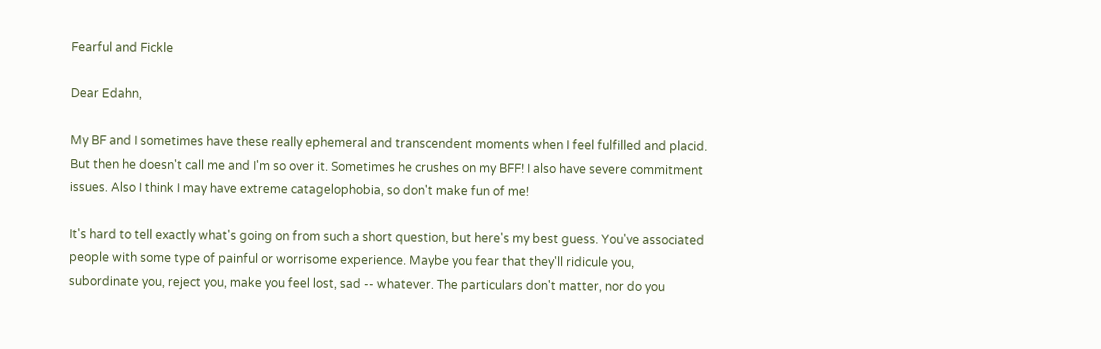Fearful and Fickle

Dear Edahn,

My BF and I sometimes have these really ephemeral and transcendent moments when I feel fulfilled and placid. But then he doesn't call me and I'm so over it. Sometimes he crushes on my BFF! I also have severe commitment issues. Also I think I may have extreme catagelophobia, so don't make fun of me!

It's hard to tell exactly what's going on from such a short question, but here's my best guess. You've associated people with some type of painful or worrisome experience. Maybe you fear that they'll ridicule you, subordinate you, reject you, make you feel lost, sad -- whatever. The particulars don't matter, nor do you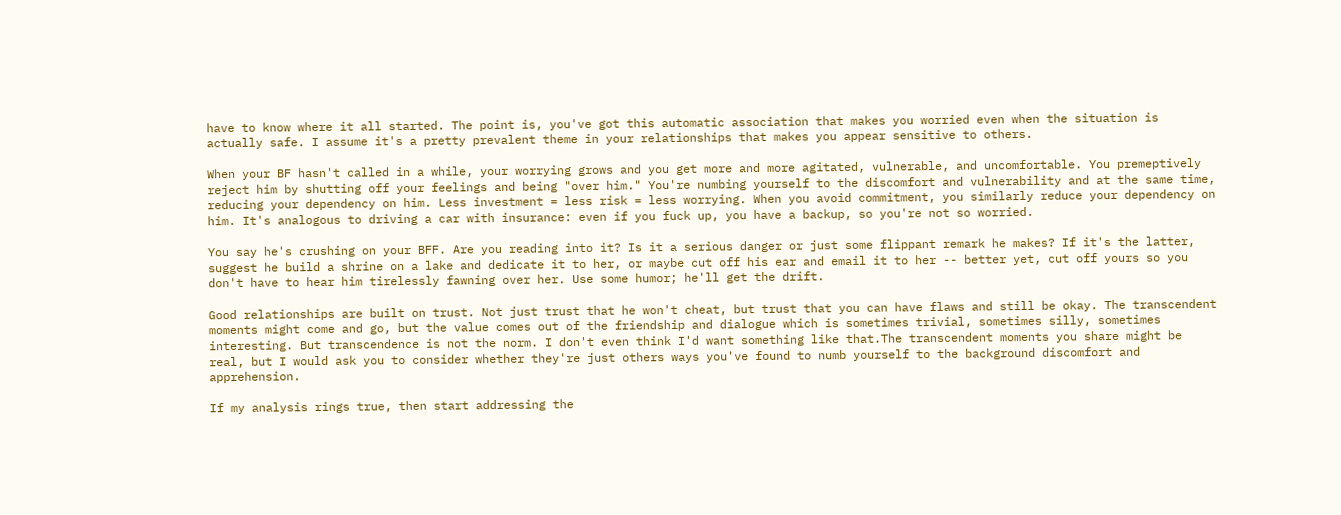have to know where it all started. The point is, you've got this automatic association that makes you worried even when the situation is actually safe. I assume it's a pretty prevalent theme in your relationships that makes you appear sensitive to others.

When your BF hasn't called in a while, your worrying grows and you get more and more agitated, vulnerable, and uncomfortable. You premeptively reject him by shutting off your feelings and being "over him." You're numbing yourself to the discomfort and vulnerability and at the same time, reducing your dependency on him. Less investment = less risk = less worrying. When you avoid commitment, you similarly reduce your dependency on him. It's analogous to driving a car with insurance: even if you fuck up, you have a backup, so you're not so worried.

You say he's crushing on your BFF. Are you reading into it? Is it a serious danger or just some flippant remark he makes? If it's the latter, suggest he build a shrine on a lake and dedicate it to her, or maybe cut off his ear and email it to her -- better yet, cut off yours so you don't have to hear him tirelessly fawning over her. Use some humor; he'll get the drift.

Good relationships are built on trust. Not just trust that he won't cheat, but trust that you can have flaws and still be okay. The transcendent moments might come and go, but the value comes out of the friendship and dialogue which is sometimes trivial, sometimes silly, sometimes interesting. But transcendence is not the norm. I don't even think I'd want something like that.The transcendent moments you share might be real, but I would ask you to consider whether they're just others ways you've found to numb yourself to the background discomfort and apprehension.

If my analysis rings true, then start addressing the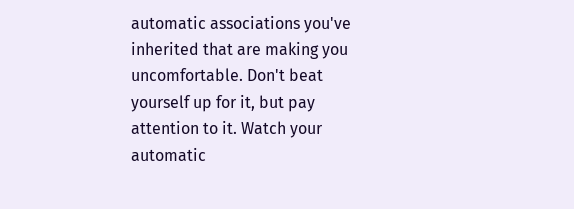automatic associations you've inherited that are making you uncomfortable. Don't beat yourself up for it, but pay attention to it. Watch your automatic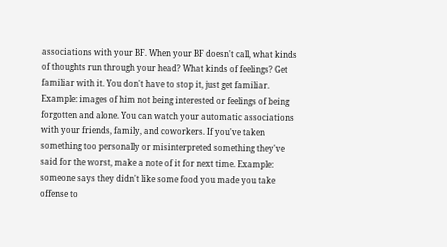associations with your BF. When your BF doesn't call, what kinds of thoughts run through your head? What kinds of feelings? Get familiar with it. You don't have to stop it, just get familiar. Example: images of him not being interested or feelings of being forgotten and alone. You can watch your automatic associations with your friends, family, and coworkers. If you've taken something too personally or misinterpreted something they've said for the worst, make a note of it for next time. Example: someone says they didn't like some food you made you take offense to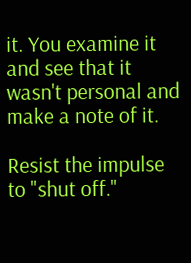it. You examine it and see that it wasn't personal and make a note of it.

Resist the impulse to "shut off."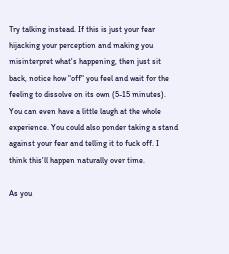Try talking instead. If this is just your fear hijacking your perception and making you misinterpret what's happening, then just sit back, notice how "off" you feel and wait for the feeling to dissolve on its own (5-15 minutes). You can even have a little laugh at the whole experience. You could also ponder taking a stand against your fear and telling it to fuck off. I think this'll happen naturally over time.

As you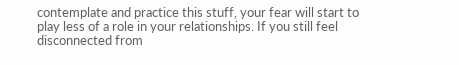contemplate and practice this stuff, your fear will start to play less of a role in your relationships. If you still feel disconnected from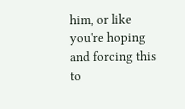him, or like you're hoping and forcing this to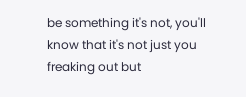be something it's not, you'll know that it's not just you freaking out but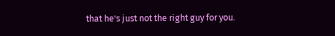that he's just not the right guy for you.